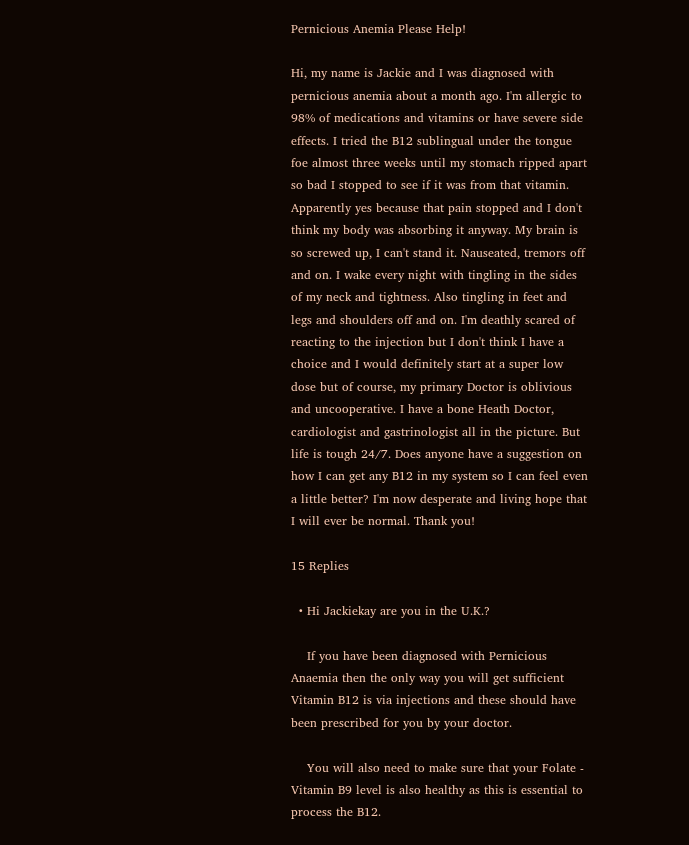Pernicious Anemia Please Help!

Hi, my name is Jackie and I was diagnosed with pernicious anemia about a month ago. I'm allergic to 98% of medications and vitamins or have severe side effects. I tried the B12 sublingual under the tongue foe almost three weeks until my stomach ripped apart so bad I stopped to see if it was from that vitamin. Apparently yes because that pain stopped and I don't think my body was absorbing it anyway. My brain is so screwed up, I can't stand it. Nauseated, tremors off and on. I wake every night with tingling in the sides of my neck and tightness. Also tingling in feet and legs and shoulders off and on. I'm deathly scared of reacting to the injection but I don't think I have a choice and I would definitely start at a super low dose but of course, my primary Doctor is oblivious and uncooperative. I have a bone Heath Doctor, cardiologist and gastrinologist all in the picture. But life is tough 24/7. Does anyone have a suggestion on how I can get any B12 in my system so I can feel even a little better? I'm now desperate and living hope that I will ever be normal. Thank you!

15 Replies

  • Hi Jackiekay are you in the U.K.?

    If you have been diagnosed with Pernicious Anaemia then the only way you will get sufficient Vitamin B12 is via injections and these should have been prescribed for you by your doctor.

    You will also need to make sure that your Folate - Vitamin B9 level is also healthy as this is essential to process the B12.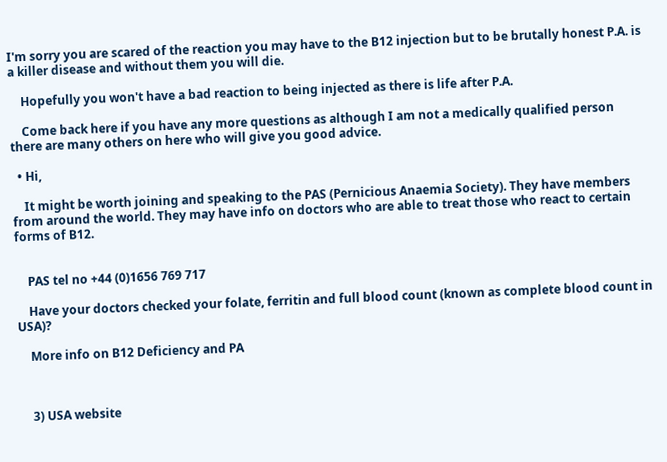I'm sorry you are scared of the reaction you may have to the B12 injection but to be brutally honest P.A. is a killer disease and without them you will die.

    Hopefully you won't have a bad reaction to being injected as there is life after P.A.

    Come back here if you have any more questions as although I am not a medically qualified person there are many others on here who will give you good advice.

  • Hi,

    It might be worth joining and speaking to the PAS (Pernicious Anaemia Society). They have members from around the world. They may have info on doctors who are able to treat those who react to certain forms of B12.


    PAS tel no +44 (0)1656 769 717

    Have your doctors checked your folate, ferritin and full blood count (known as complete blood count in USA)?

    More info on B12 Deficiency and PA



    3) USA website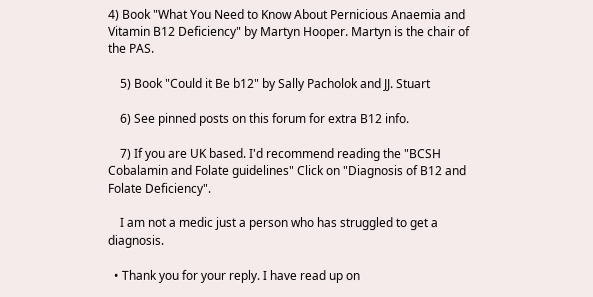4) Book "What You Need to Know About Pernicious Anaemia and Vitamin B12 Deficiency" by Martyn Hooper. Martyn is the chair of the PAS.

    5) Book "Could it Be b12" by Sally Pacholok and JJ. Stuart

    6) See pinned posts on this forum for extra B12 info.

    7) If you are UK based. I'd recommend reading the "BCSH Cobalamin and Folate guidelines" Click on "Diagnosis of B12 and Folate Deficiency".

    I am not a medic just a person who has struggled to get a diagnosis.

  • Thank you for your reply. I have read up on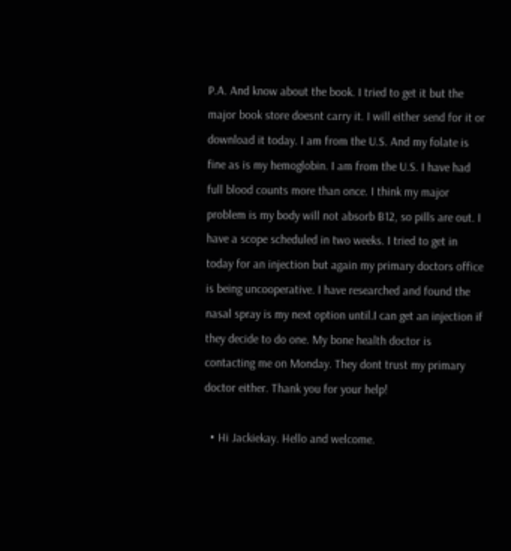P.A. And know about the book. I tried to get it but the major book store doesnt carry it. I will either send for it or download it today. I am from the U.S. And my folate is fine as is my hemoglobin. I am from the U.S. I have had full blood counts more than once. I think my major problem is my body will not absorb B12, so pills are out. I have a scope scheduled in two weeks. I tried to get in today for an injection but again my primary doctors office is being uncooperative. I have researched and found the nasal spray is my next option until.I can get an injection if they decide to do one. My bone health doctor is contacting me on Monday. They dont trust my primary doctor either. Thank you for your help!

  • Hi Jackiekay. Hello and welcome.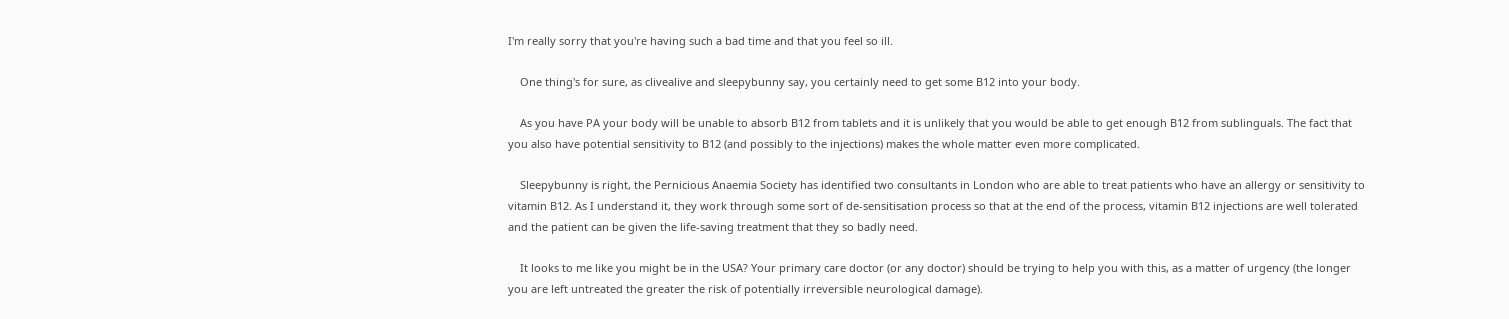I'm really sorry that you're having such a bad time and that you feel so ill.

    One thing's for sure, as clivealive and sleepybunny say, you certainly need to get some B12 into your body.

    As you have PA your body will be unable to absorb B12 from tablets and it is unlikely that you would be able to get enough B12 from sublinguals. The fact that you also have potential sensitivity to B12 (and possibly to the injections) makes the whole matter even more complicated.

    Sleepybunny is right, the Pernicious Anaemia Society has identified two consultants in London who are able to treat patients who have an allergy or sensitivity to vitamin B12. As I understand it, they work through some sort of de-sensitisation process so that at the end of the process, vitamin B12 injections are well tolerated and the patient can be given the life-saving treatment that they so badly need.

    It looks to me like you might be in the USA? Your primary care doctor (or any doctor) should be trying to help you with this, as a matter of urgency (the longer you are left untreated the greater the risk of potentially irreversible neurological damage).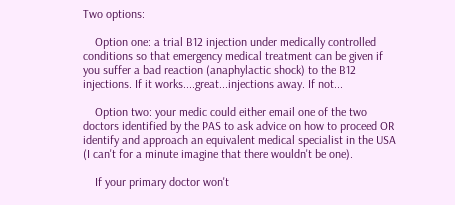Two options:

    Option one: a trial B12 injection under medically controlled conditions so that emergency medical treatment can be given if you suffer a bad reaction (anaphylactic shock) to the B12 injections. If it works....great...injections away. If not...

    Option two: your medic could either email one of the two doctors identified by the PAS to ask advice on how to proceed OR identify and approach an equivalent medical specialist in the USA (I can't for a minute imagine that there wouldn't be one).

    If your primary doctor won't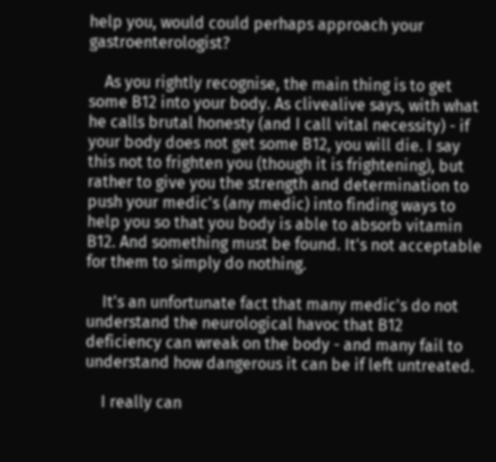help you, would could perhaps approach your gastroenterologist?

    As you rightly recognise, the main thing is to get some B12 into your body. As clivealive says, with what he calls brutal honesty (and I call vital necessity) - if your body does not get some B12, you will die. I say this not to frighten you (though it is frightening), but rather to give you the strength and determination to push your medic's (any medic) into finding ways to help you so that you body is able to absorb vitamin B12. And something must be found. It's not acceptable for them to simply do nothing.

    It's an unfortunate fact that many medic's do not understand the neurological havoc that B12 deficiency can wreak on the body - and many fail to understand how dangerous it can be if left untreated.

    I really can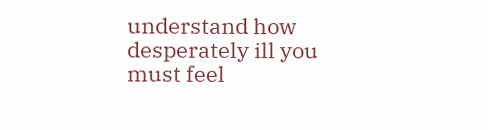understand how desperately ill you must feel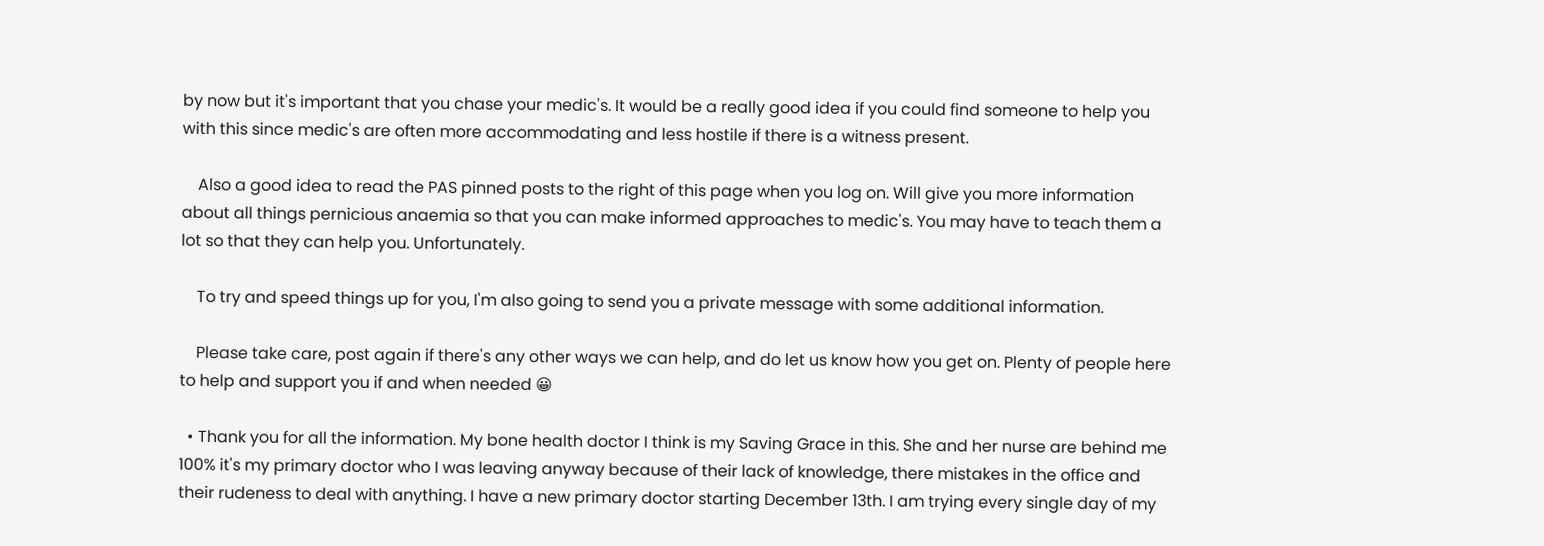by now but it's important that you chase your medic's. It would be a really good idea if you could find someone to help you with this since medic's are often more accommodating and less hostile if there is a witness present.

    Also a good idea to read the PAS pinned posts to the right of this page when you log on. Will give you more information about all things pernicious anaemia so that you can make informed approaches to medic's. You may have to teach them a lot so that they can help you. Unfortunately.

    To try and speed things up for you, I'm also going to send you a private message with some additional information.

    Please take care, post again if there's any other ways we can help, and do let us know how you get on. Plenty of people here to help and support you if and when needed 😀

  • Thank you for all the information. My bone health doctor I think is my Saving Grace in this. She and her nurse are behind me 100% it's my primary doctor who I was leaving anyway because of their lack of knowledge, there mistakes in the office and their rudeness to deal with anything. I have a new primary doctor starting December 13th. I am trying every single day of my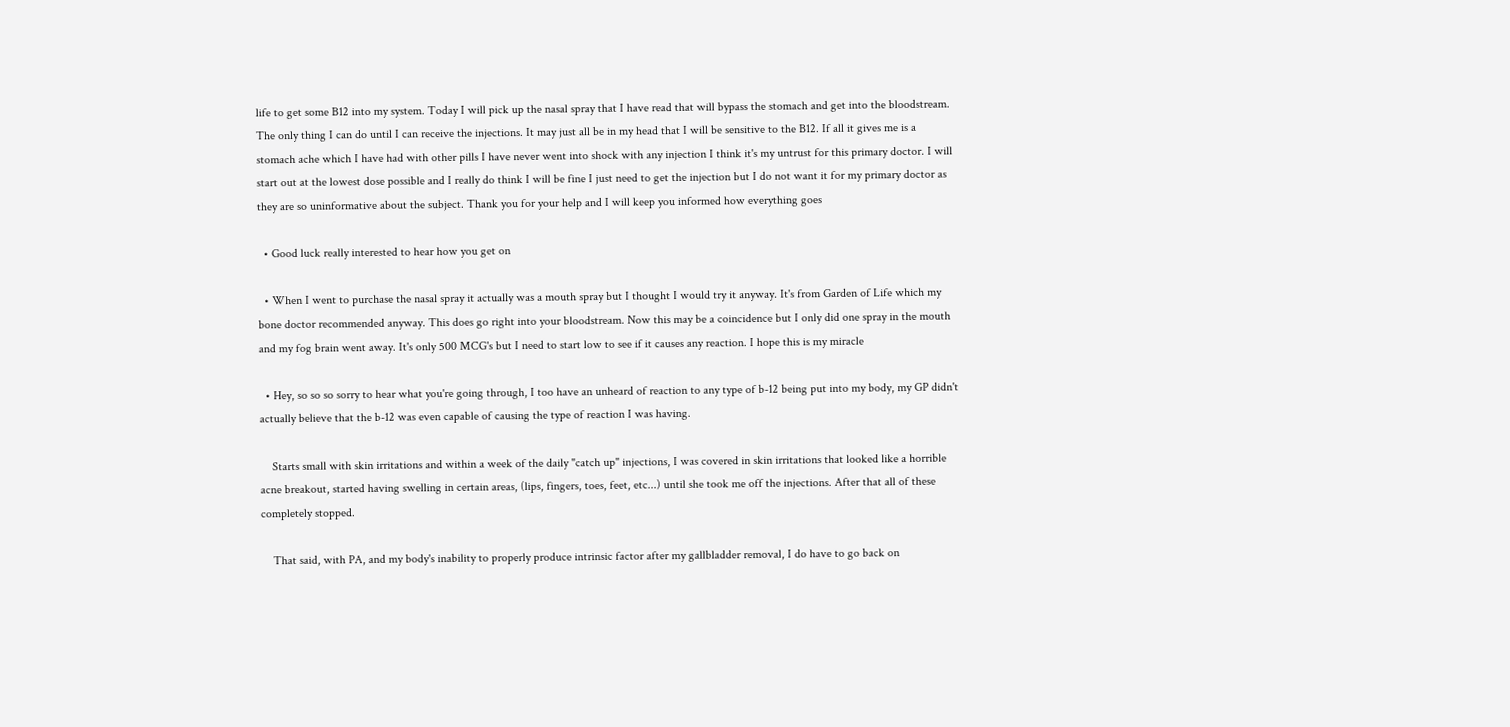life to get some B12 into my system. Today I will pick up the nasal spray that I have read that will bypass the stomach and get into the bloodstream. The only thing I can do until I can receive the injections. It may just all be in my head that I will be sensitive to the B12. If all it gives me is a stomach ache which I have had with other pills I have never went into shock with any injection I think it's my untrust for this primary doctor. I will start out at the lowest dose possible and I really do think I will be fine I just need to get the injection but I do not want it for my primary doctor as they are so uninformative about the subject. Thank you for your help and I will keep you informed how everything goes

  • Good luck really interested to hear how you get on

  • When I went to purchase the nasal spray it actually was a mouth spray but I thought I would try it anyway. It's from Garden of Life which my bone doctor recommended anyway. This does go right into your bloodstream. Now this may be a coincidence but I only did one spray in the mouth and my fog brain went away. It's only 500 MCG's but I need to start low to see if it causes any reaction. I hope this is my miracle

  • Hey, so so so sorry to hear what you're going through, I too have an unheard of reaction to any type of b-12 being put into my body, my GP didn't actually believe that the b-12 was even capable of causing the type of reaction I was having.

    Starts small with skin irritations and within a week of the daily "catch up" injections, I was covered in skin irritations that looked like a horrible acne breakout, started having swelling in certain areas, (lips, fingers, toes, feet, etc...) until she took me off the injections. After that all of these completely stopped.

    That said, with PA, and my body's inability to properly produce intrinsic factor after my gallbladder removal, I do have to go back on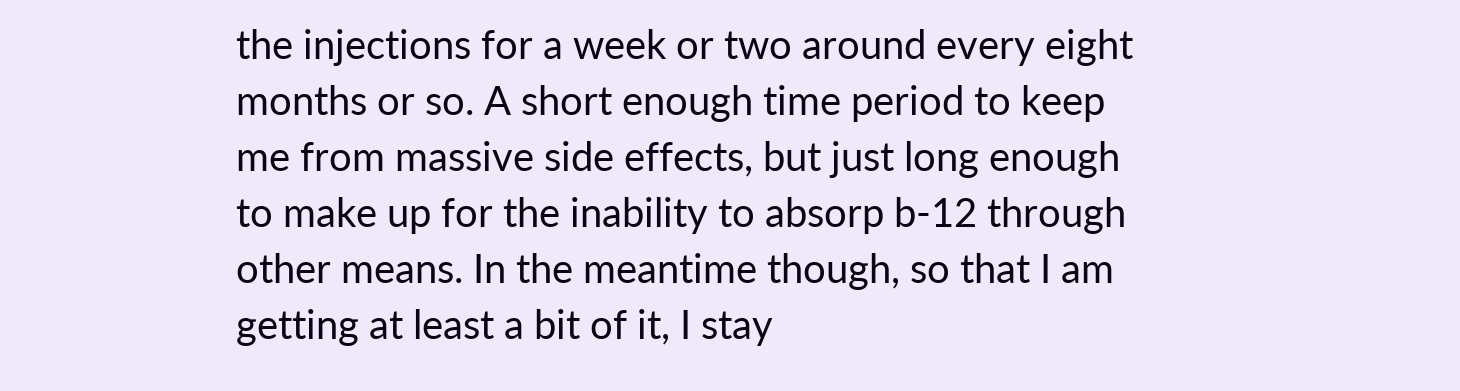the injections for a week or two around every eight months or so. A short enough time period to keep me from massive side effects, but just long enough to make up for the inability to absorp b-12 through other means. In the meantime though, so that I am getting at least a bit of it, I stay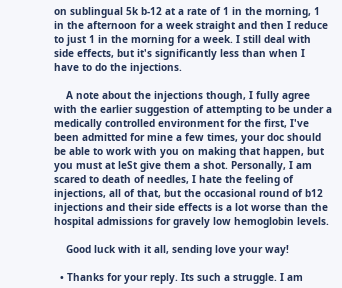on sublingual 5k b-12 at a rate of 1 in the morning, 1 in the afternoon for a week straight and then I reduce to just 1 in the morning for a week. I still deal with side effects, but it's significantly less than when I have to do the injections.

    A note about the injections though, I fully agree with the earlier suggestion of attempting to be under a medically controlled environment for the first, I've been admitted for mine a few times, your doc should be able to work with you on making that happen, but you must at leSt give them a shot. Personally, I am scared to death of needles, I hate the feeling of injections, all of that, but the occasional round of b12 injections and their side effects is a lot worse than the hospital admissions for gravely low hemoglobin levels.

    Good luck with it all, sending love your way!

  • Thanks for your reply. Its such a struggle. I am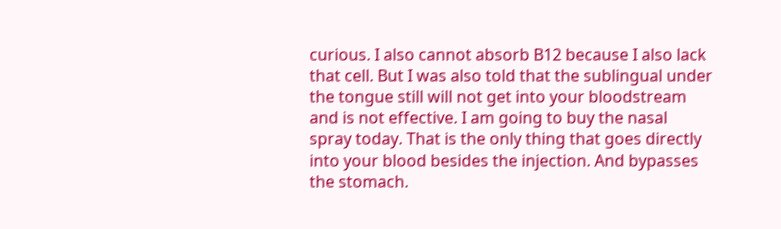curious. I also cannot absorb B12 because I also lack that cell. But I was also told that the sublingual under the tongue still will not get into your bloodstream and is not effective. I am going to buy the nasal spray today. That is the only thing that goes directly into your blood besides the injection. And bypasses the stomach.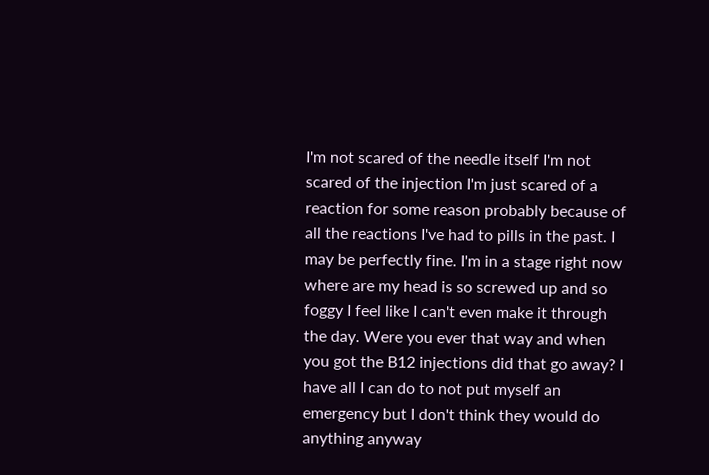I'm not scared of the needle itself I'm not scared of the injection I'm just scared of a reaction for some reason probably because of all the reactions I've had to pills in the past. I may be perfectly fine. I'm in a stage right now where are my head is so screwed up and so foggy I feel like I can't even make it through the day. Were you ever that way and when you got the B12 injections did that go away? I have all I can do to not put myself an emergency but I don't think they would do anything anyway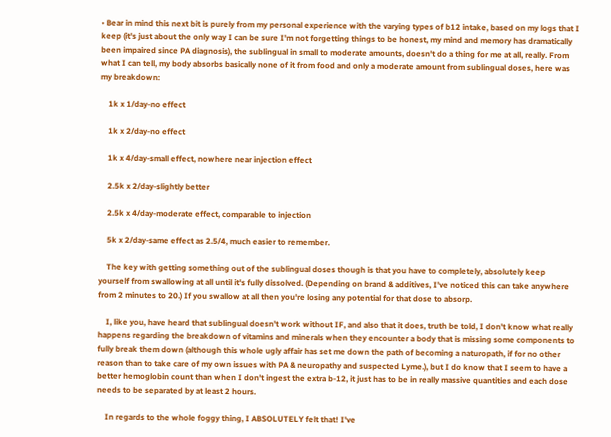• Bear in mind this next bit is purely from my personal experience with the varying types of b12 intake, based on my logs that I keep (it's just about the only way I can be sure I'm not forgetting things to be honest, my mind and memory has dramatically been impaired since PA diagnosis), the sublingual in small to moderate amounts, doesn't do a thing for me at all, really. From what I can tell, my body absorbs basically none of it from food and only a moderate amount from sublingual doses, here was my breakdown:

    1k x 1/day-no effect

    1k x 2/day-no effect

    1k x 4/day-small effect, nowhere near injection effect

    2.5k x 2/day-slightly better

    2.5k x 4/day-moderate effect, comparable to injection

    5k x 2/day-same effect as 2.5/4, much easier to remember.

    The key with getting something out of the sublingual doses though is that you have to completely, absolutely keep yourself from swallowing at all until it's fully dissolved. (Depending on brand & additives, I've noticed this can take anywhere from 2 minutes to 20.) If you swallow at all then you're losing any potential for that dose to absorp.

    I, like you, have heard that sublingual doesn't work without IF, and also that it does, truth be told, I don't know what really happens regarding the breakdown of vitamins and minerals when they encounter a body that is missing some components to fully break them down (although this whole ugly affair has set me down the path of becoming a naturopath, if for no other reason than to take care of my own issues with PA & neuropathy and suspected Lyme.), but I do know that I seem to have a better hemoglobin count than when I don't ingest the extra b-12, it just has to be in really massive quantities and each dose needs to be separated by at least 2 hours.

    In regards to the whole foggy thing, I ABSOLUTELY felt that! I've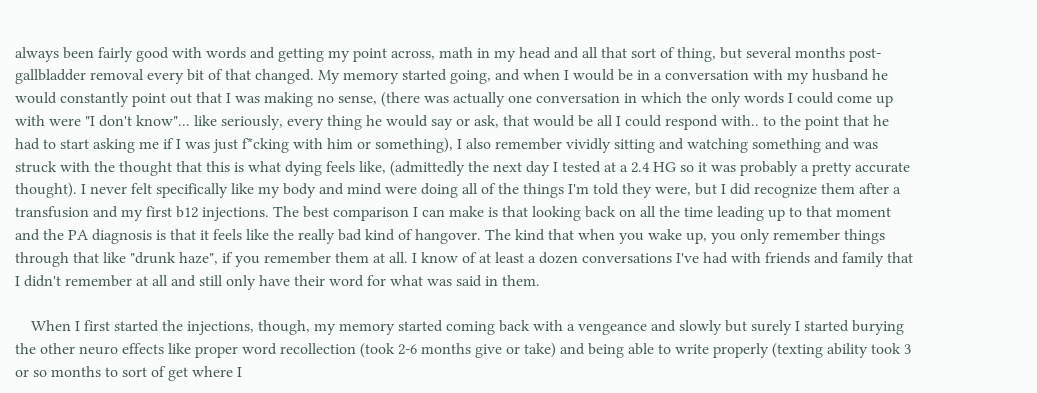always been fairly good with words and getting my point across, math in my head and all that sort of thing, but several months post-gallbladder removal every bit of that changed. My memory started going, and when I would be in a conversation with my husband he would constantly point out that I was making no sense, (there was actually one conversation in which the only words I could come up with were "I don't know"... like seriously, every thing he would say or ask, that would be all I could respond with.. to the point that he had to start asking me if I was just f*cking with him or something), I also remember vividly sitting and watching something and was struck with the thought that this is what dying feels like, (admittedly the next day I tested at a 2.4 HG so it was probably a pretty accurate thought). I never felt specifically like my body and mind were doing all of the things I'm told they were, but I did recognize them after a transfusion and my first b12 injections. The best comparison I can make is that looking back on all the time leading up to that moment and the PA diagnosis is that it feels like the really bad kind of hangover. The kind that when you wake up, you only remember things through that like "drunk haze", if you remember them at all. I know of at least a dozen conversations I've had with friends and family that I didn't remember at all and still only have their word for what was said in them.

    When I first started the injections, though, my memory started coming back with a vengeance and slowly but surely I started burying the other neuro effects like proper word recollection (took 2-6 months give or take) and being able to write properly (texting ability took 3 or so months to sort of get where I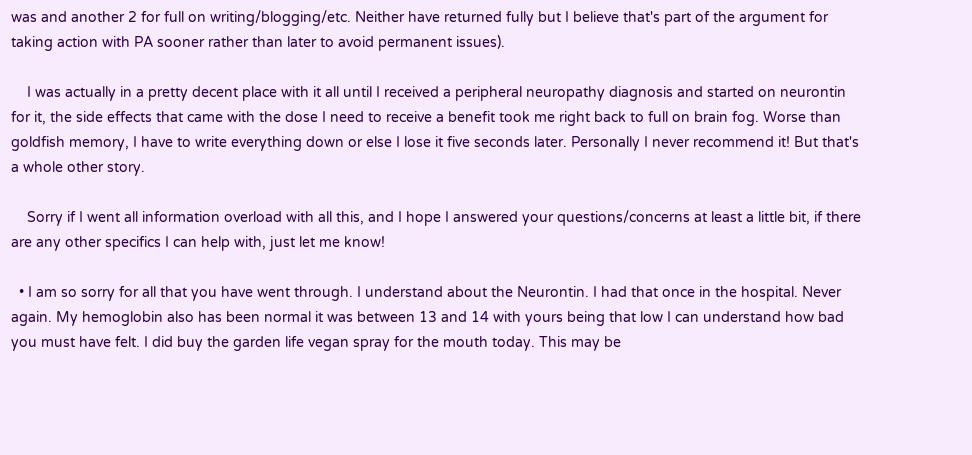was and another 2 for full on writing/blogging/etc. Neither have returned fully but I believe that's part of the argument for taking action with PA sooner rather than later to avoid permanent issues).

    I was actually in a pretty decent place with it all until I received a peripheral neuropathy diagnosis and started on neurontin for it, the side effects that came with the dose I need to receive a benefit took me right back to full on brain fog. Worse than goldfish memory, I have to write everything down or else I lose it five seconds later. Personally I never recommend it! But that's a whole other story.

    Sorry if I went all information overload with all this, and I hope I answered your questions/concerns at least a little bit, if there are any other specifics I can help with, just let me know!

  • I am so sorry for all that you have went through. I understand about the Neurontin. I had that once in the hospital. Never again. My hemoglobin also has been normal it was between 13 and 14 with yours being that low I can understand how bad you must have felt. I did buy the garden life vegan spray for the mouth today. This may be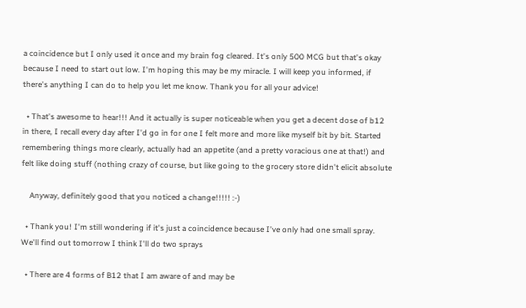a coincidence but I only used it once and my brain fog cleared. It's only 500 MCG but that's okay because I need to start out low. I'm hoping this may be my miracle. I will keep you informed, if there's anything I can do to help you let me know. Thank you for all your advice!

  • That's awesome to hear!!! And it actually is super noticeable when you get a decent dose of b12 in there, I recall every day after I'd go in for one I felt more and more like myself bit by bit. Started remembering things more clearly, actually had an appetite (and a pretty voracious one at that!) and felt like doing stuff (nothing crazy of course, but like going to the grocery store didn't elicit absolute

    Anyway, definitely good that you noticed a change!!!!! :-)

  • Thank you! I'm still wondering if it's just a coincidence because I've only had one small spray. We'll find out tomorrow I think I'll do two sprays

  • There are 4 forms of B12 that I am aware of and may be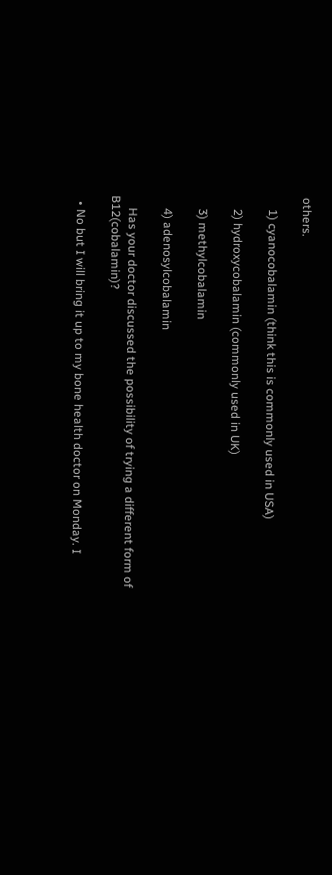others.

    1) cyanocobalamin (think this is commonly used in USA)

    2) hydroxycobalamin (commonly used in UK)

    3) methylcobalamin

    4) adenosylcobalamin

    Has your doctor discussed the possibility of trying a different form of B12(cobalamin)?

  • No but I will bring it up to my bone health doctor on Monday. I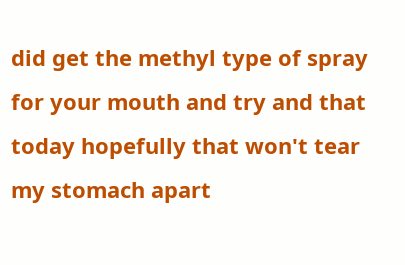did get the methyl type of spray for your mouth and try and that today hopefully that won't tear my stomach apart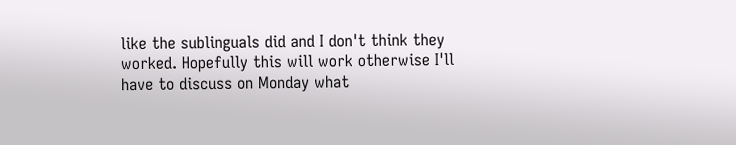like the sublinguals did and I don't think they worked. Hopefully this will work otherwise I'll have to discuss on Monday what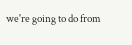we're going to do from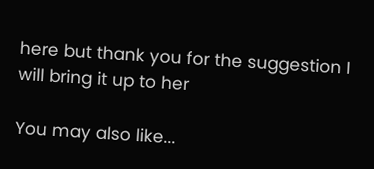here but thank you for the suggestion I will bring it up to her

You may also like...